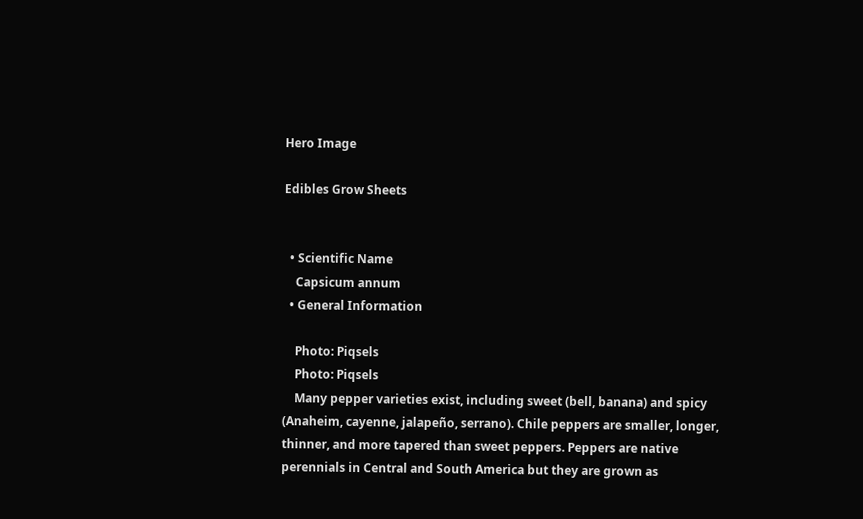Hero Image

Edibles Grow Sheets


  • Scientific Name
    Capsicum annum
  • General Information

    Photo: Piqsels
    Photo: Piqsels
    Many pepper varieties exist, including sweet (bell, banana) and spicy (Anaheim, cayenne, jalapeño, serrano). Chile peppers are smaller, longer, thinner, and more tapered than sweet peppers. Peppers are native perennials in Central and South America but they are grown as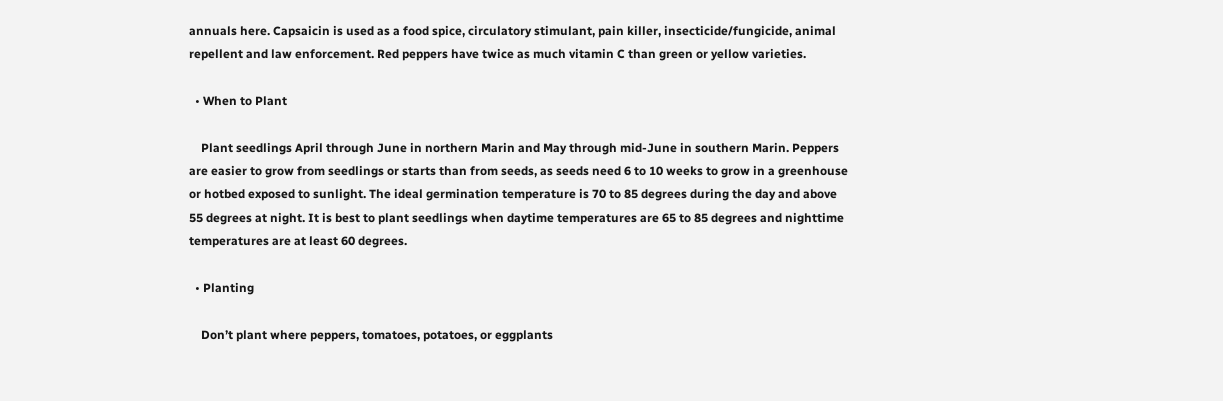annuals here. Capsaicin is used as a food spice, circulatory stimulant, pain killer, insecticide/fungicide, animal repellent and law enforcement. Red peppers have twice as much vitamin C than green or yellow varieties.

  • When to Plant

    Plant seedlings April through June in northern Marin and May through mid-June in southern Marin. Peppers are easier to grow from seedlings or starts than from seeds, as seeds need 6 to 10 weeks to grow in a greenhouse or hotbed exposed to sunlight. The ideal germination temperature is 70 to 85 degrees during the day and above 55 degrees at night. It is best to plant seedlings when daytime temperatures are 65 to 85 degrees and nighttime temperatures are at least 60 degrees.

  • Planting

    Don’t plant where peppers, tomatoes, potatoes, or eggplants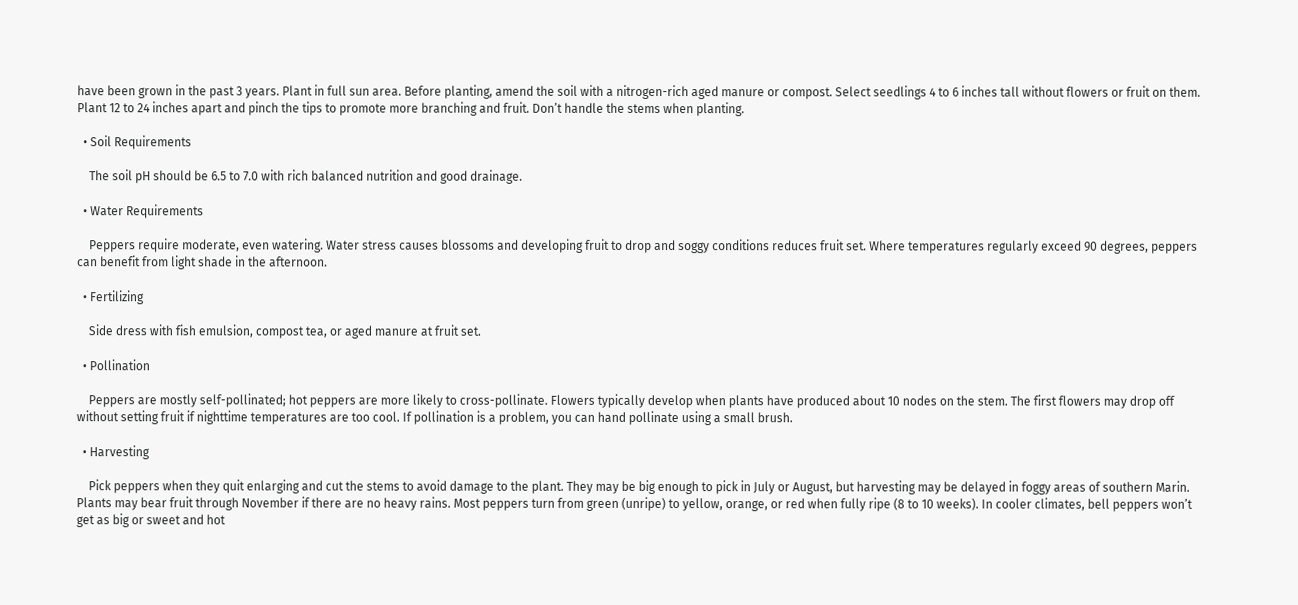have been grown in the past 3 years. Plant in full sun area. Before planting, amend the soil with a nitrogen-rich aged manure or compost. Select seedlings 4 to 6 inches tall without flowers or fruit on them. Plant 12 to 24 inches apart and pinch the tips to promote more branching and fruit. Don’t handle the stems when planting.

  • Soil Requirements

    The soil pH should be 6.5 to 7.0 with rich balanced nutrition and good drainage.

  • Water Requirements

    Peppers require moderate, even watering. Water stress causes blossoms and developing fruit to drop and soggy conditions reduces fruit set. Where temperatures regularly exceed 90 degrees, peppers can benefit from light shade in the afternoon.

  • Fertilizing

    Side dress with fish emulsion, compost tea, or aged manure at fruit set.

  • Pollination

    Peppers are mostly self-pollinated; hot peppers are more likely to cross-pollinate. Flowers typically develop when plants have produced about 10 nodes on the stem. The first flowers may drop off without setting fruit if nighttime temperatures are too cool. If pollination is a problem, you can hand pollinate using a small brush.

  • Harvesting

    Pick peppers when they quit enlarging and cut the stems to avoid damage to the plant. They may be big enough to pick in July or August, but harvesting may be delayed in foggy areas of southern Marin. Plants may bear fruit through November if there are no heavy rains. Most peppers turn from green (unripe) to yellow, orange, or red when fully ripe (8 to 10 weeks). In cooler climates, bell peppers won’t get as big or sweet and hot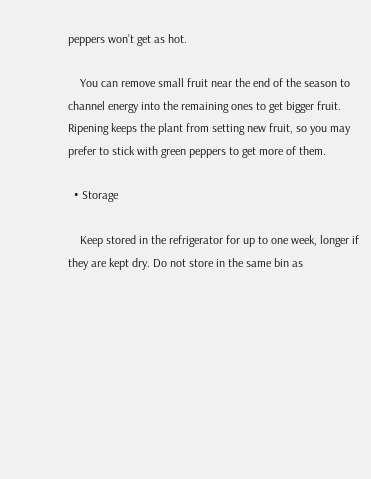peppers won’t get as hot.

    You can remove small fruit near the end of the season to channel energy into the remaining ones to get bigger fruit. Ripening keeps the plant from setting new fruit, so you may prefer to stick with green peppers to get more of them.

  • Storage

    Keep stored in the refrigerator for up to one week, longer if they are kept dry. Do not store in the same bin as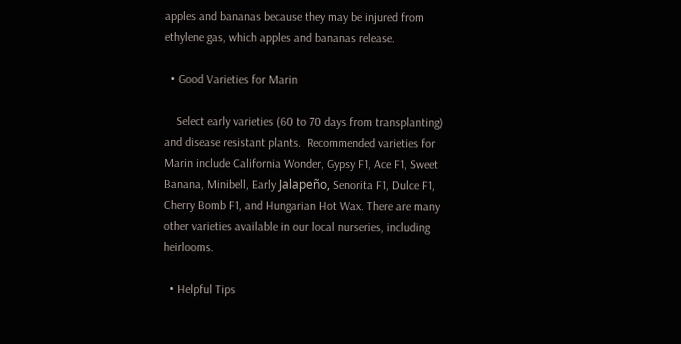apples and bananas because they may be injured from ethylene gas, which apples and bananas release.

  • Good Varieties for Marin

    Select early varieties (60 to 70 days from transplanting) and disease resistant plants.  Recommended varieties for Marin include California Wonder, Gypsy F1, Ace F1, Sweet Banana, Minibell, Early Jalapeño, Senorita F1, Dulce F1, Cherry Bomb F1, and Hungarian Hot Wax. There are many other varieties available in our local nurseries, including heirlooms.

  • Helpful Tips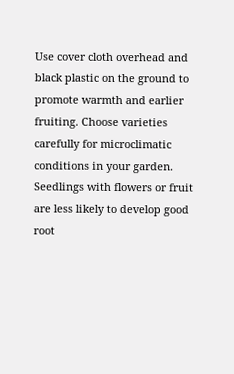Use cover cloth overhead and black plastic on the ground to promote warmth and earlier fruiting. Choose varieties carefully for microclimatic conditions in your garden. Seedlings with flowers or fruit are less likely to develop good root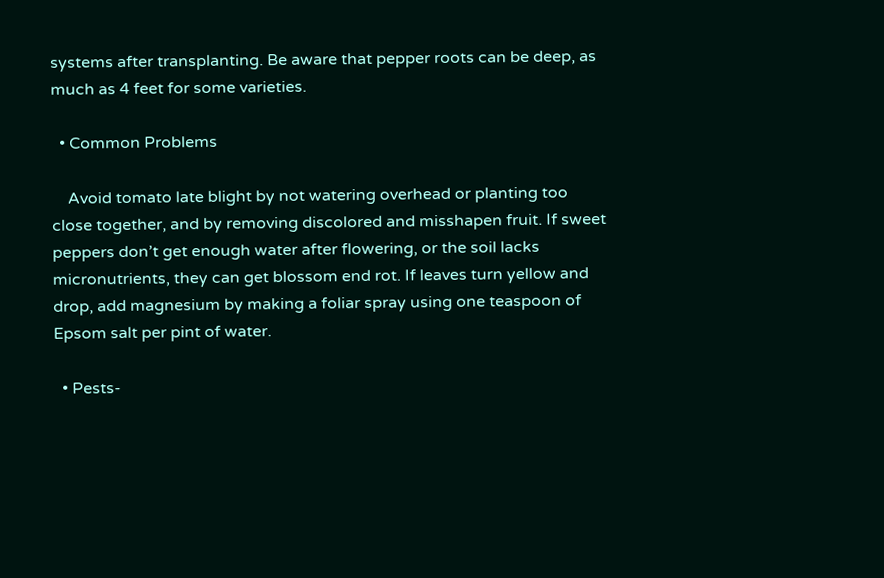systems after transplanting. Be aware that pepper roots can be deep, as much as 4 feet for some varieties.

  • Common Problems

    Avoid tomato late blight by not watering overhead or planting too close together, and by removing discolored and misshapen fruit. If sweet peppers don’t get enough water after flowering, or the soil lacks micronutrients, they can get blossom end rot. If leaves turn yellow and drop, add magnesium by making a foliar spray using one teaspoon of Epsom salt per pint of water.

  • Pests-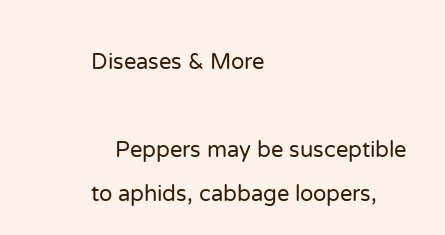Diseases & More

    Peppers may be susceptible to aphids, cabbage loopers,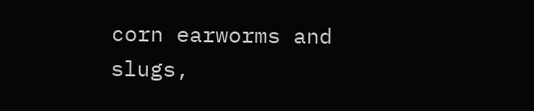corn earworms and slugs,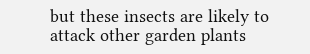but these insects are likely to attack other garden plants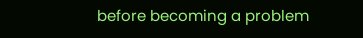before becoming a problem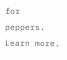for peppers. Learn more.